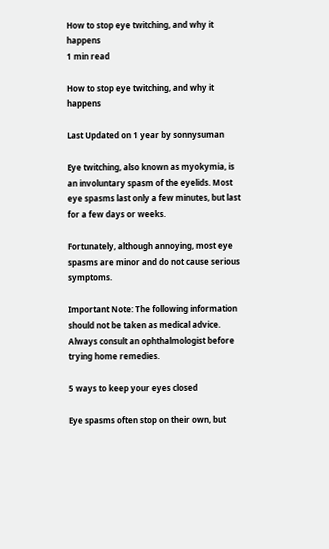How to stop eye twitching, and why it happens
1 min read

How to stop eye twitching, and why it happens

Last Updated on 1 year by sonnysuman

Eye twitching, also known as myokymia, is an involuntary spasm of the eyelids. Most eye spasms last only a few minutes, but last for a few days or weeks.

Fortunately, although annoying, most eye spasms are minor and do not cause serious symptoms.

Important Note: The following information should not be taken as medical advice. Always consult an ophthalmologist before trying home remedies.

5 ways to keep your eyes closed

Eye spasms often stop on their own, but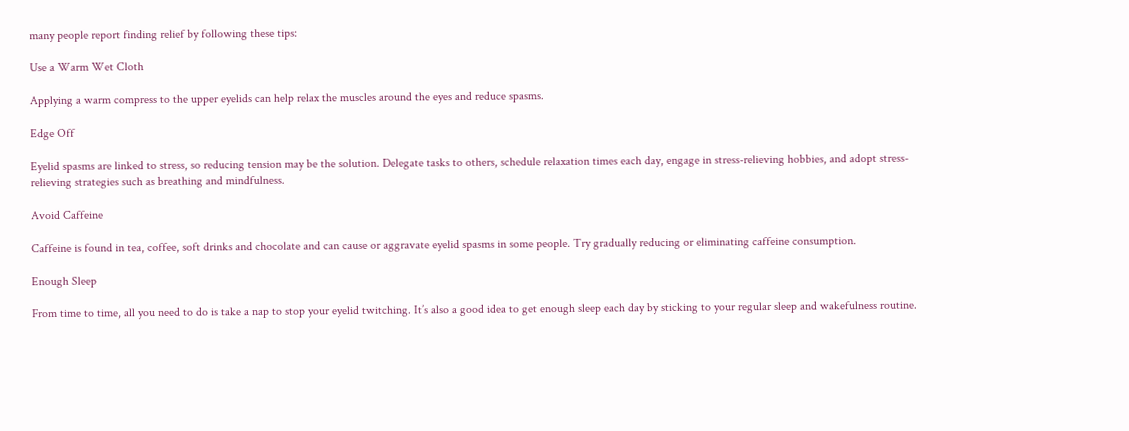many people report finding relief by following these tips:

Use a Warm Wet Cloth

Applying a warm compress to the upper eyelids can help relax the muscles around the eyes and reduce spasms.

Edge Off

Eyelid spasms are linked to stress, so reducing tension may be the solution. Delegate tasks to others, schedule relaxation times each day, engage in stress-relieving hobbies, and adopt stress-relieving strategies such as breathing and mindfulness.

Avoid Caffeine

Caffeine is found in tea, coffee, soft drinks and chocolate and can cause or aggravate eyelid spasms in some people. Try gradually reducing or eliminating caffeine consumption.

Enough Sleep

From time to time, all you need to do is take a nap to stop your eyelid twitching. It’s also a good idea to get enough sleep each day by sticking to your regular sleep and wakefulness routine.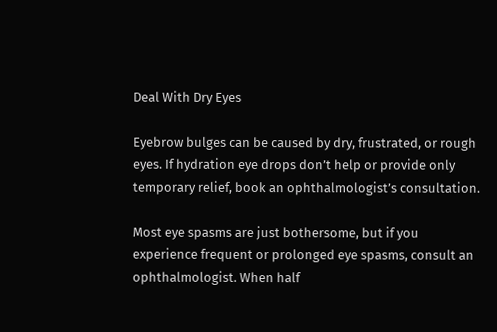Deal With Dry Eyes

Eyebrow bulges can be caused by dry, frustrated, or rough eyes. If hydration eye drops don’t help or provide only temporary relief, book an ophthalmologist’s consultation.

Most eye spasms are just bothersome, but if you experience frequent or prolonged eye spasms, consult an ophthalmologist. When half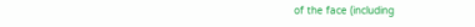of the face (including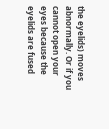the eyelids) moves abnormally. Or if you cannot open your eyes because the eyelids are fused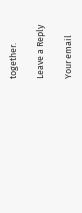together.

Leave a Reply

Your email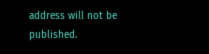address will not be published.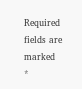Required fields are marked *